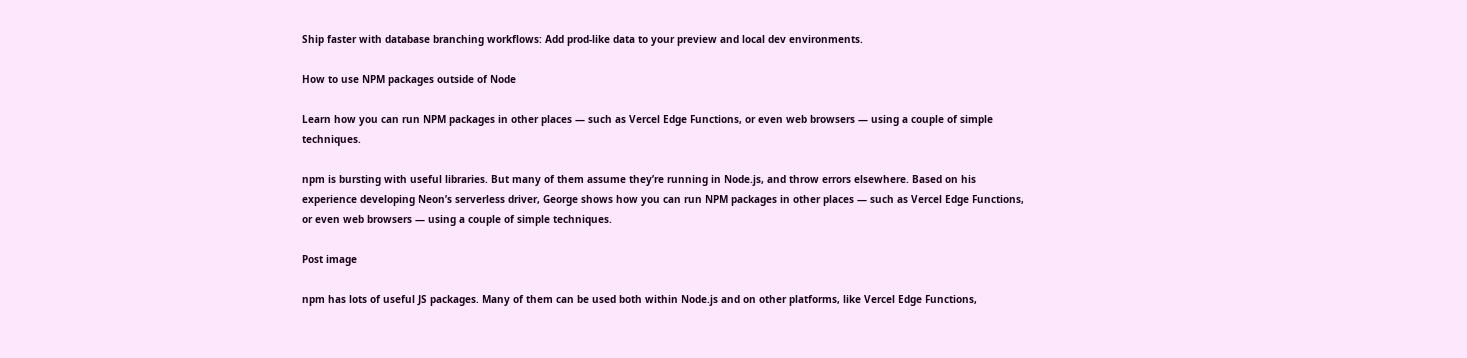Ship faster with database branching workflows: Add prod-like data to your preview and local dev environments.

How to use NPM packages outside of Node

Learn how you can run NPM packages in other places — such as Vercel Edge Functions, or even web browsers — using a couple of simple techniques.

npm is bursting with useful libraries. But many of them assume they’re running in Node.js, and throw errors elsewhere. Based on his experience developing Neon’s serverless driver, George shows how you can run NPM packages in other places — such as Vercel Edge Functions, or even web browsers — using a couple of simple techniques.

Post image

npm has lots of useful JS packages. Many of them can be used both within Node.js and on other platforms, like Vercel Edge Functions,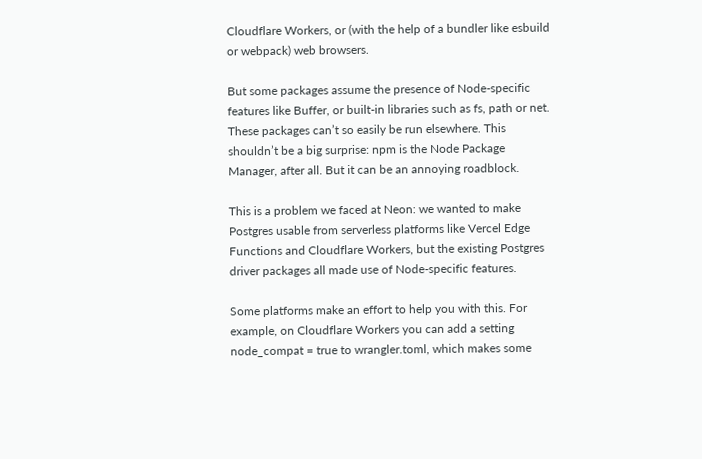Cloudflare Workers, or (with the help of a bundler like esbuild or webpack) web browsers.

But some packages assume the presence of Node-specific features like Buffer, or built-in libraries such as fs, path or net. These packages can’t so easily be run elsewhere. This shouldn’t be a big surprise: npm is the Node Package Manager, after all. But it can be an annoying roadblock.

This is a problem we faced at Neon: we wanted to make Postgres usable from serverless platforms like Vercel Edge Functions and Cloudflare Workers, but the existing Postgres driver packages all made use of Node-specific features.

Some platforms make an effort to help you with this. For example, on Cloudflare Workers you can add a setting node_compat = true to wrangler.toml, which makes some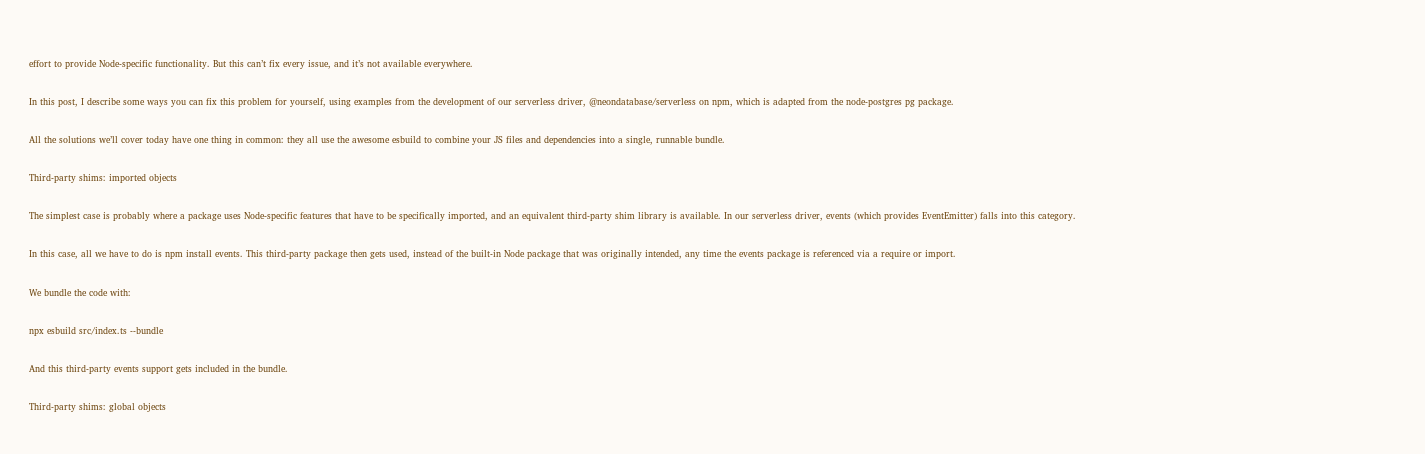effort to provide Node-specific functionality. But this can’t fix every issue, and it’s not available everywhere.

In this post, I describe some ways you can fix this problem for yourself, using examples from the development of our serverless driver, @neondatabase/serverless on npm, which is adapted from the node-postgres pg package.

All the solutions we’ll cover today have one thing in common: they all use the awesome esbuild to combine your JS files and dependencies into a single, runnable bundle.

Third-party shims: imported objects

The simplest case is probably where a package uses Node-specific features that have to be specifically imported, and an equivalent third-party shim library is available. In our serverless driver, events (which provides EventEmitter) falls into this category.

In this case, all we have to do is npm install events. This third-party package then gets used, instead of the built-in Node package that was originally intended, any time the events package is referenced via a require or import.

We bundle the code with:

npx esbuild src/index.ts --bundle

And this third-party events support gets included in the bundle.

Third-party shims: global objects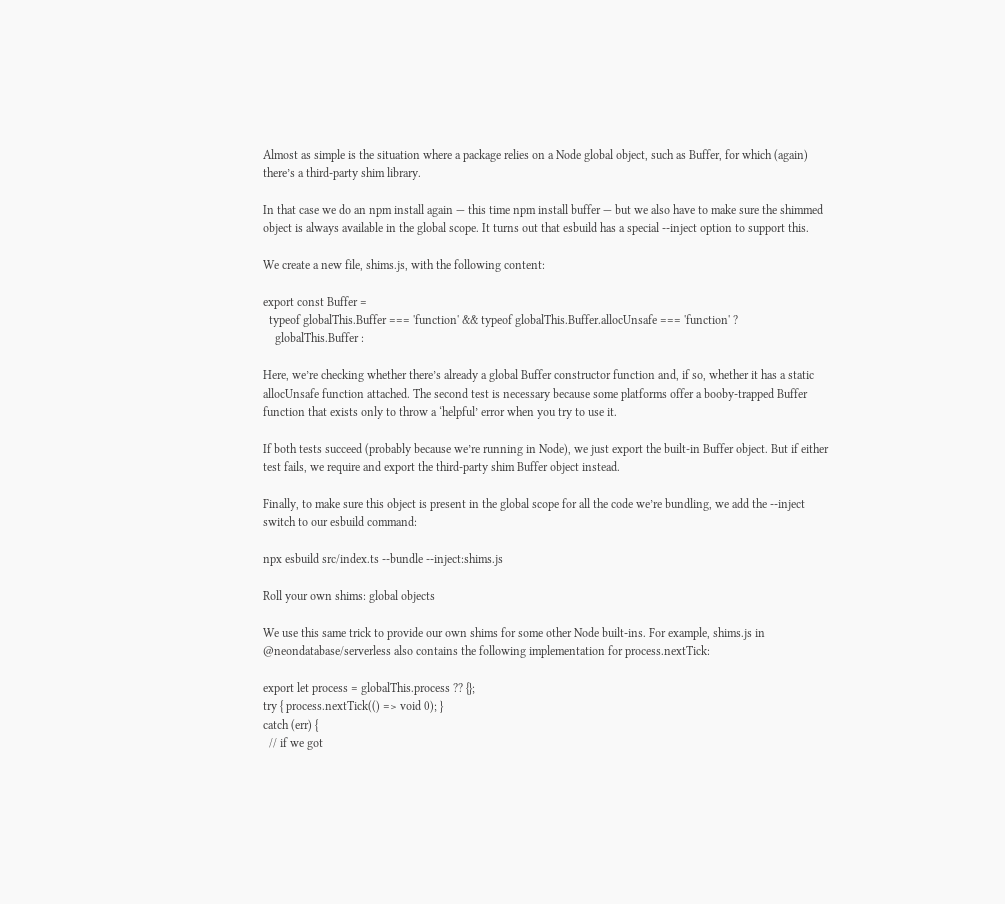Almost as simple is the situation where a package relies on a Node global object, such as Buffer, for which (again) there’s a third-party shim library.

In that case we do an npm install again — this time npm install buffer — but we also have to make sure the shimmed object is always available in the global scope. It turns out that esbuild has a special --inject option to support this.

We create a new file, shims.js, with the following content:

export const Buffer =
  typeof globalThis.Buffer === 'function' && typeof globalThis.Buffer.allocUnsafe === 'function' ?
    globalThis.Buffer :

Here, we’re checking whether there’s already a global Buffer constructor function and, if so, whether it has a static allocUnsafe function attached. The second test is necessary because some platforms offer a booby-trapped Buffer function that exists only to throw a ‘helpful’ error when you try to use it.

If both tests succeed (probably because we’re running in Node), we just export the built-in Buffer object. But if either test fails, we require and export the third-party shim Buffer object instead.

Finally, to make sure this object is present in the global scope for all the code we’re bundling, we add the --inject switch to our esbuild command:

npx esbuild src/index.ts --bundle --inject:shims.js

Roll your own shims: global objects

We use this same trick to provide our own shims for some other Node built-ins. For example, shims.js in @neondatabase/serverless also contains the following implementation for process.nextTick:

export let process = globalThis.process ?? {};
try { process.nextTick(() => void 0); }
catch (err) {
  // if we got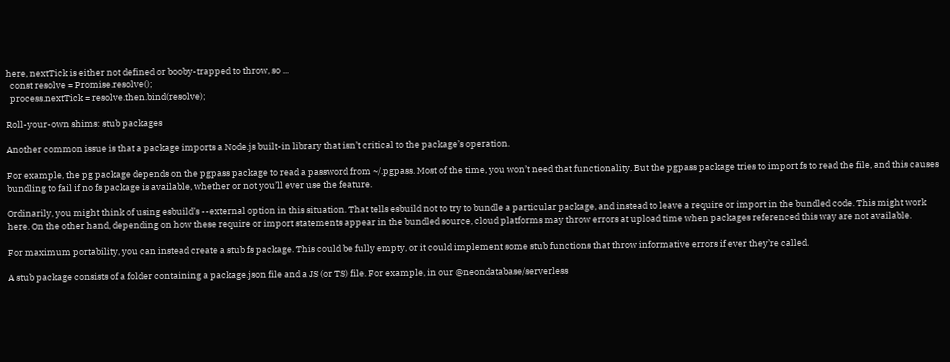here, nextTick is either not defined or booby-trapped to throw, so ...
  const resolve = Promise.resolve();
  process.nextTick = resolve.then.bind(resolve);

Roll-your-own shims: stub packages

Another common issue is that a package imports a Node.js built-in library that isn’t critical to the package’s operation.

For example, the pg package depends on the pgpass package to read a password from ~/.pgpass. Most of the time, you won’t need that functionality. But the pgpass package tries to import fs to read the file, and this causes bundling to fail if no fs package is available, whether or not you’ll ever use the feature.

Ordinarily, you might think of using esbuild’s --external option in this situation. That tells esbuild not to try to bundle a particular package, and instead to leave a require or import in the bundled code. This might work here. On the other hand, depending on how these require or import statements appear in the bundled source, cloud platforms may throw errors at upload time when packages referenced this way are not available.

For maximum portability, you can instead create a stub fs package. This could be fully empty, or it could implement some stub functions that throw informative errors if ever they’re called.

A stub package consists of a folder containing a package.json file and a JS (or TS) file. For example, in our @neondatabase/serverless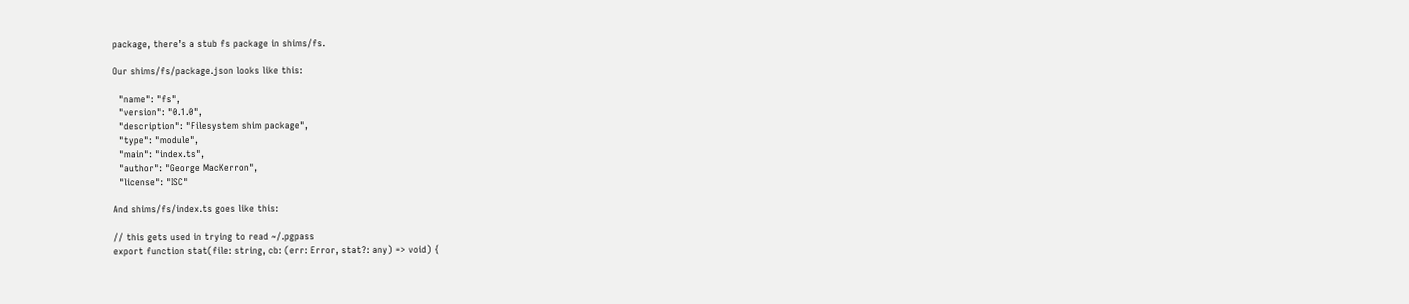package, there’s a stub fs package in shims/fs.

Our shims/fs/package.json looks like this:

  "name": "fs",
  "version": "0.1.0",
  "description": "Filesystem shim package",
  "type": "module",
  "main": "index.ts",
  "author": "George MacKerron",
  "license": "ISC"

And shims/fs/index.ts goes like this:

// this gets used in trying to read ~/.pgpass
export function stat(file: string, cb: (err: Error, stat?: any) => void) {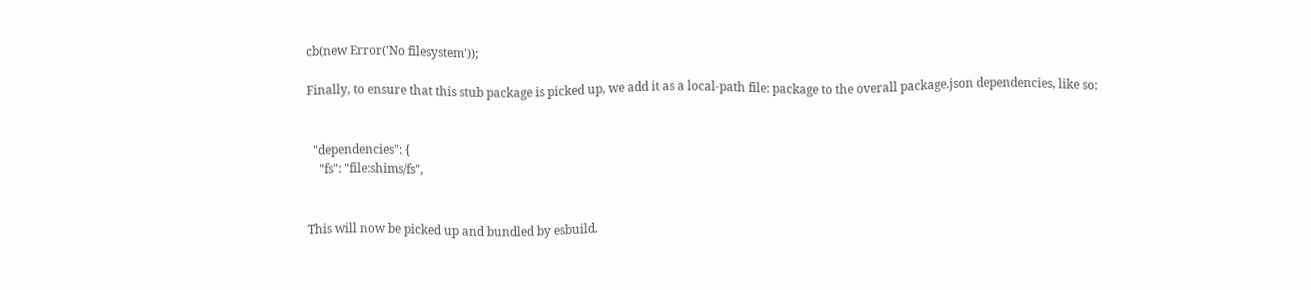cb(new Error('No filesystem'));

Finally, to ensure that this stub package is picked up, we add it as a local-path file: package to the overall package.json dependencies, like so:


  "dependencies": {
    "fs": "file:shims/fs",


This will now be picked up and bundled by esbuild.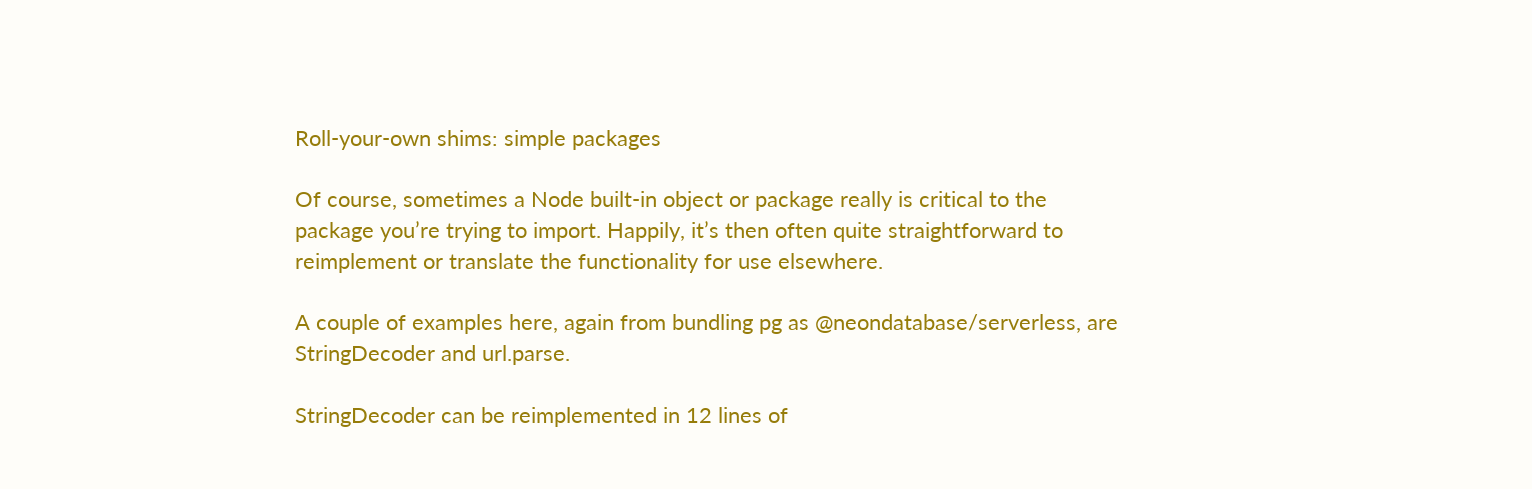Roll-your-own shims: simple packages

Of course, sometimes a Node built-in object or package really is critical to the package you’re trying to import. Happily, it’s then often quite straightforward to reimplement or translate the functionality for use elsewhere.

A couple of examples here, again from bundling pg as @neondatabase/serverless, are StringDecoder and url.parse.

StringDecoder can be reimplemented in 12 lines of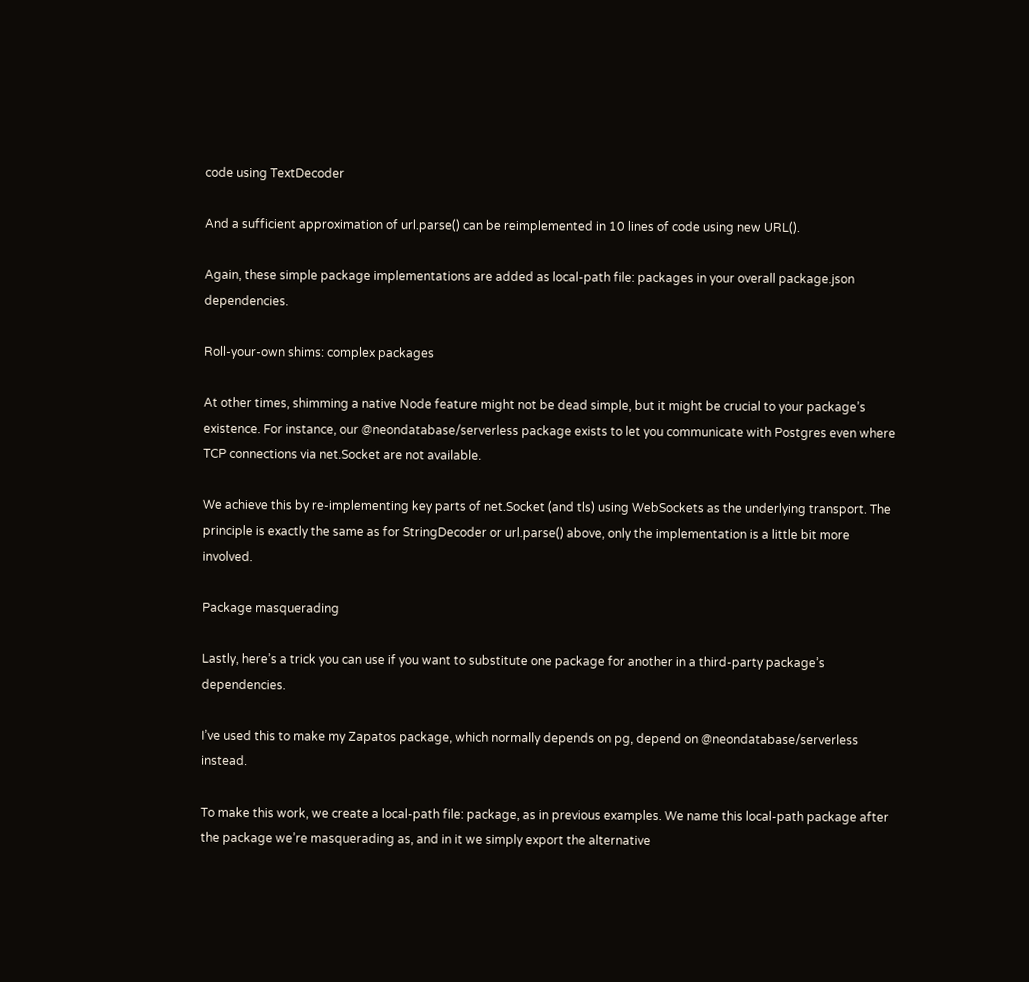code using TextDecoder

And a sufficient approximation of url.parse() can be reimplemented in 10 lines of code using new URL().

Again, these simple package implementations are added as local-path file: packages in your overall package.json dependencies.

Roll-your-own shims: complex packages

At other times, shimming a native Node feature might not be dead simple, but it might be crucial to your package’s existence. For instance, our @neondatabase/serverless package exists to let you communicate with Postgres even where TCP connections via net.Socket are not available.

We achieve this by re-implementing key parts of net.Socket (and tls) using WebSockets as the underlying transport. The principle is exactly the same as for StringDecoder or url.parse() above, only the implementation is a little bit more involved.

Package masquerading

Lastly, here’s a trick you can use if you want to substitute one package for another in a third-party package’s dependencies.

I’ve used this to make my Zapatos package, which normally depends on pg, depend on @neondatabase/serverless instead.

To make this work, we create a local-path file: package, as in previous examples. We name this local-path package after the package we’re masquerading as, and in it we simply export the alternative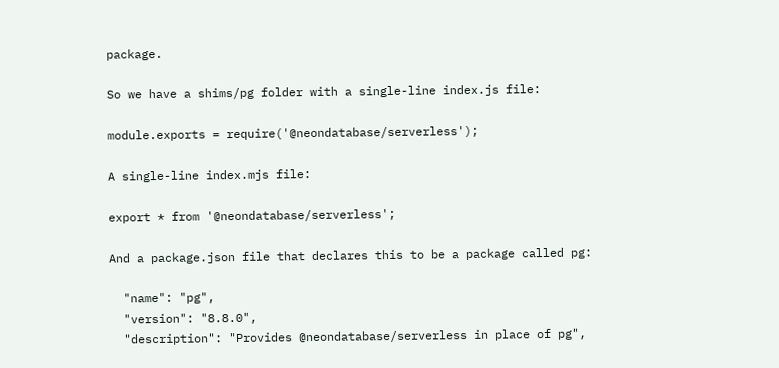package.

So we have a shims/pg folder with a single-line index.js file:

module.exports = require('@neondatabase/serverless');

A single-line index.mjs file:

export * from '@neondatabase/serverless';

And a package.json file that declares this to be a package called pg:

  "name": "pg",
  "version": "8.8.0",
  "description": "Provides @neondatabase/serverless in place of pg",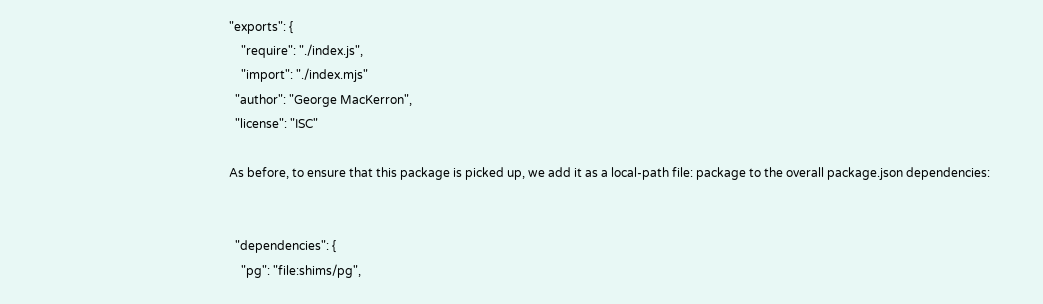"exports": {
    "require": "./index.js",
    "import": "./index.mjs"
  "author": "George MacKerron",
  "license": "ISC"

As before, to ensure that this package is picked up, we add it as a local-path file: package to the overall package.json dependencies:


  "dependencies": {
    "pg": "file:shims/pg",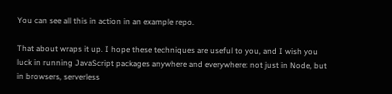You can see all this in action in an example repo.

That about wraps it up. I hope these techniques are useful to you, and I wish you luck in running JavaScript packages anywhere and everywhere: not just in Node, but in browsers, serverless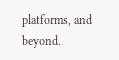platforms, and beyond.